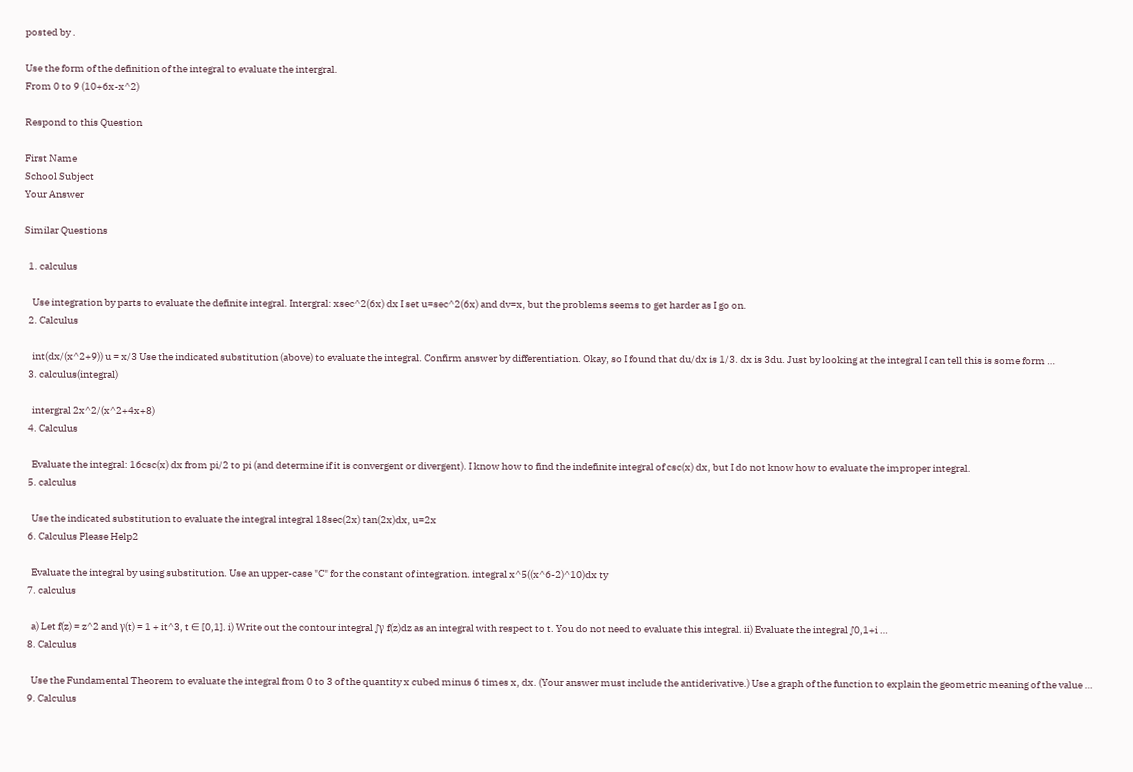posted by .

Use the form of the definition of the integral to evaluate the intergral.
From 0 to 9 (10+6x-x^2)

Respond to this Question

First Name
School Subject
Your Answer

Similar Questions

  1. calculus

    Use integration by parts to evaluate the definite integral. Intergral: xsec^2(6x) dx I set u=sec^2(6x) and dv=x, but the problems seems to get harder as I go on.
  2. Calculus

    int(dx/(x^2+9)) u = x/3 Use the indicated substitution (above) to evaluate the integral. Confirm answer by differentiation. Okay, so I found that du/dx is 1/3. dx is 3du. Just by looking at the integral I can tell this is some form …
  3. calculus(integral)

    intergral 2x^2/(x^2+4x+8)
  4. Calculus

    Evaluate the integral: 16csc(x) dx from pi/2 to pi (and determine if it is convergent or divergent). I know how to find the indefinite integral of csc(x) dx, but I do not know how to evaluate the improper integral.
  5. calculus

    Use the indicated substitution to evaluate the integral integral 18sec(2x) tan(2x)dx, u=2x
  6. Calculus Please Help2

    Evaluate the integral by using substitution. Use an upper-case "C" for the constant of integration. integral x^5((x^6-2)^10)dx ty
  7. calculus

    a) Let f(z) = z^2 and γ(t) = 1 + it^3, t ∈ [0,1]. i) Write out the contour integral ∫γ f(z)dz as an integral with respect to t. You do not need to evaluate this integral. ii) Evaluate the integral ∫0,1+i …
  8. Calculus

    Use the Fundamental Theorem to evaluate the integral from 0 to 3 of the quantity x cubed minus 6 times x, dx. (Your answer must include the antiderivative.) Use a graph of the function to explain the geometric meaning of the value …
  9. Calculus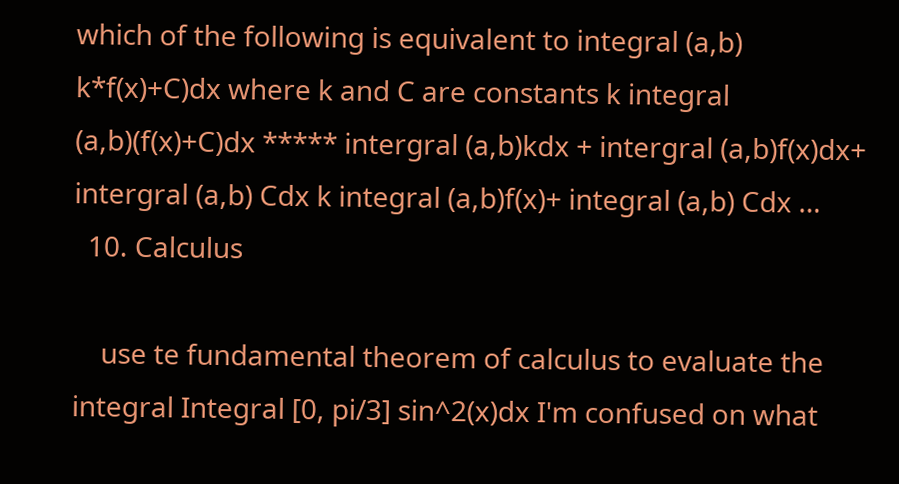which of the following is equivalent to integral (a,b) k*f(x)+C)dx where k and C are constants k integral (a,b)(f(x)+C)dx ***** intergral (a,b)kdx + intergral (a,b)f(x)dx+ intergral (a,b) Cdx k integral (a,b)f(x)+ integral (a,b) Cdx …
  10. Calculus

    use te fundamental theorem of calculus to evaluate the integral Integral [0, pi/3] sin^2(x)dx I'm confused on what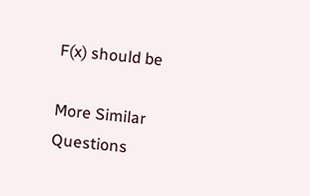F(x) should be

More Similar Questions